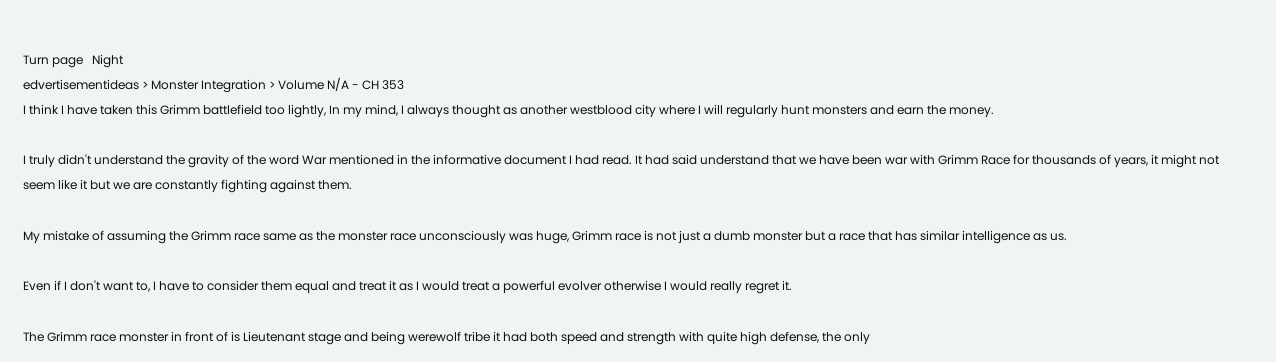Turn page   Night
edvertisementideas > Monster Integration > Volume N/A - CH 353
I think I have taken this Grimm battlefield too lightly, In my mind, I always thought as another westblood city where I will regularly hunt monsters and earn the money.

I truly didn't understand the gravity of the word War mentioned in the informative document I had read. It had said understand that we have been war with Grimm Race for thousands of years, it might not seem like it but we are constantly fighting against them.

My mistake of assuming the Grimm race same as the monster race unconsciously was huge, Grimm race is not just a dumb monster but a race that has similar intelligence as us.

Even if I don't want to, I have to consider them equal and treat it as I would treat a powerful evolver otherwise I would really regret it.

The Grimm race monster in front of is Lieutenant stage and being werewolf tribe it had both speed and strength with quite high defense, the only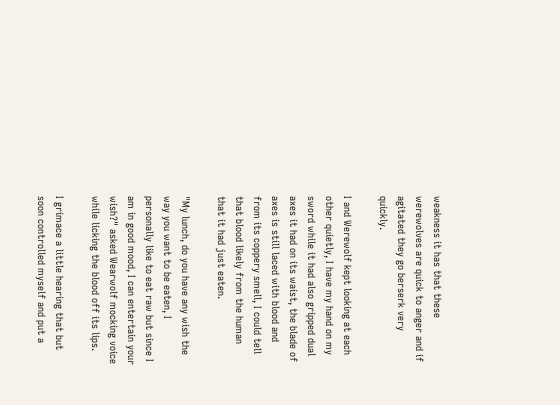weakness it has that these werewolves are quick to anger and if agitated they go berserk very quickly.

I and Werewolf kept looking at each other quietly, I have my hand on my sword while it had also gripped dual axes it had on its waist, the blade of axes is still laced with blood and from its coppery smell, I could tell that blood likely from the human that it had just eaten.

"My lunch, do you have any wish the way you want to be eaten, I personally like to eat raw but since I am in good mood, I can entertain your wish?" asked Wearwolf mocking voice while licking the blood off its lips.

I grimace a little hearing that but soon controlled myself and put a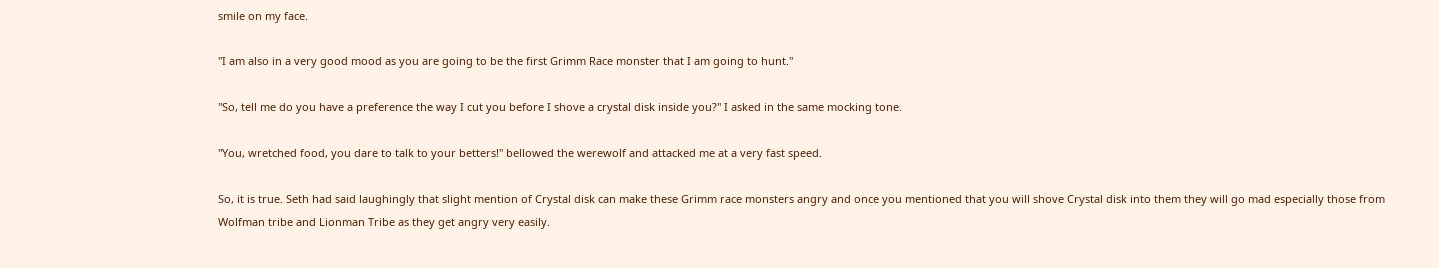smile on my face.

"I am also in a very good mood as you are going to be the first Grimm Race monster that I am going to hunt."

"So, tell me do you have a preference the way I cut you before I shove a crystal disk inside you?" I asked in the same mocking tone.

"You, wretched food, you dare to talk to your betters!" bellowed the werewolf and attacked me at a very fast speed.

So, it is true. Seth had said laughingly that slight mention of Crystal disk can make these Grimm race monsters angry and once you mentioned that you will shove Crystal disk into them they will go mad especially those from Wolfman tribe and Lionman Tribe as they get angry very easily.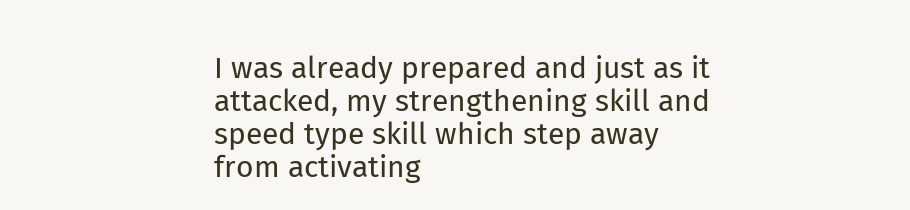I was already prepared and just as it attacked, my strengthening skill and speed type skill which step away from activating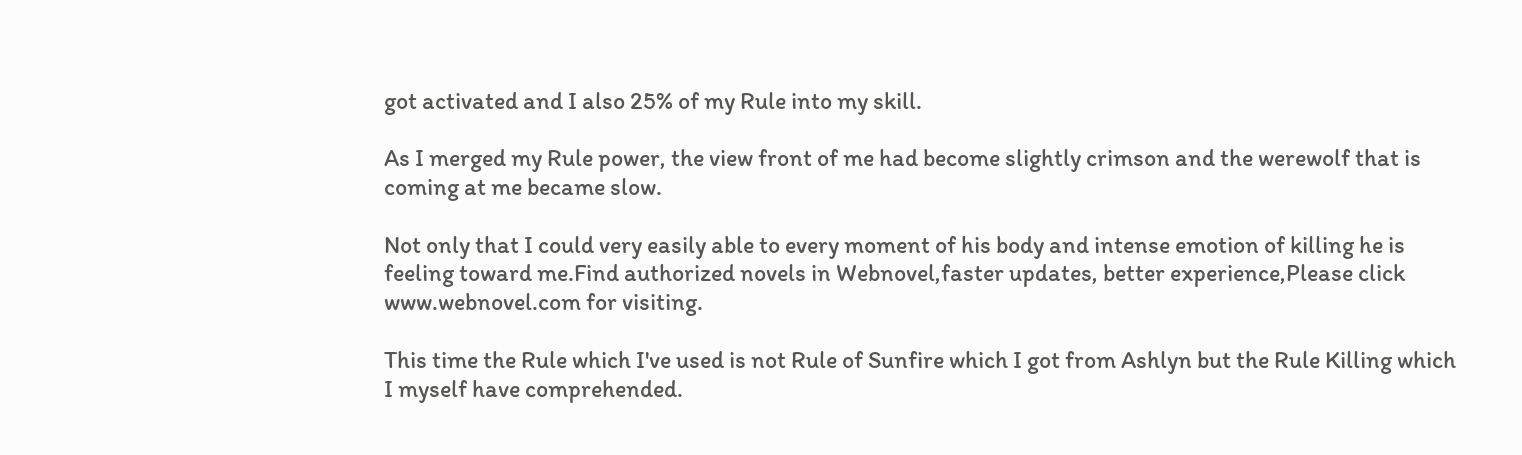got activated and I also 25% of my Rule into my skill.

As I merged my Rule power, the view front of me had become slightly crimson and the werewolf that is coming at me became slow.

Not only that I could very easily able to every moment of his body and intense emotion of killing he is feeling toward me.Find authorized novels in Webnovel,faster updates, better experience,Please click www.webnovel.com for visiting.

This time the Rule which I've used is not Rule of Sunfire which I got from Ashlyn but the Rule Killing which I myself have comprehended.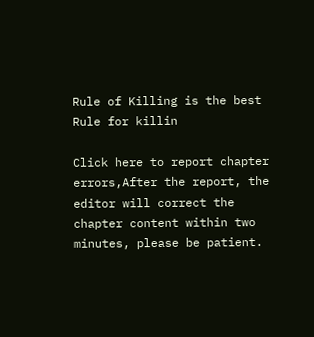Rule of Killing is the best Rule for killin

Click here to report chapter errors,After the report, the editor will correct the chapter content within two minutes, please be patient.